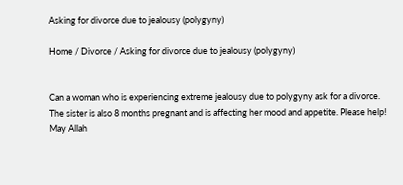Asking for divorce due to jealousy (polygyny)

Home / Divorce / Asking for divorce due to jealousy (polygyny)


Can a woman who is experiencing extreme jealousy due to polygyny ask for a divorce. The sister is also 8 months pregnant and is affecting her mood and appetite. Please help! May Allah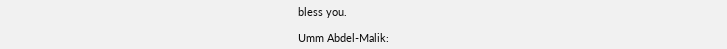bless you.

Umm Abdel-Malik: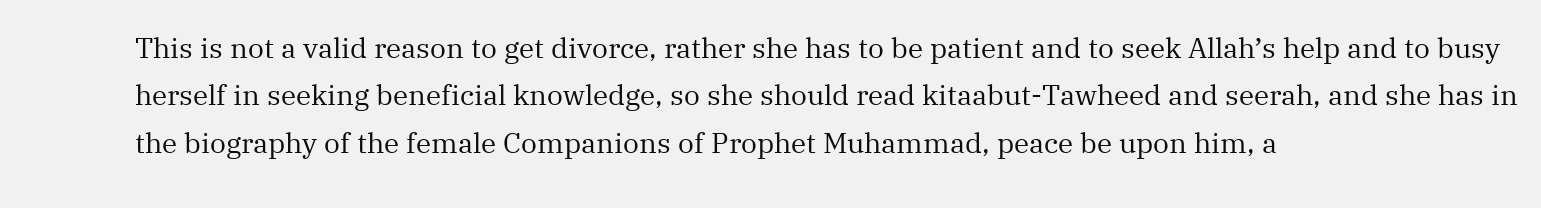This is not a valid reason to get divorce, rather she has to be patient and to seek Allah’s help and to busy herself in seeking beneficial knowledge, so she should read kitaabut-Tawheed and seerah, and she has in the biography of the female Companions of Prophet Muhammad, peace be upon him, a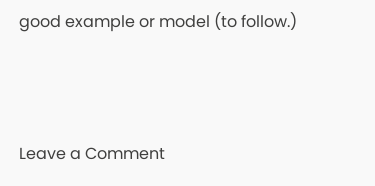good example or model (to follow.)



Leave a Comment